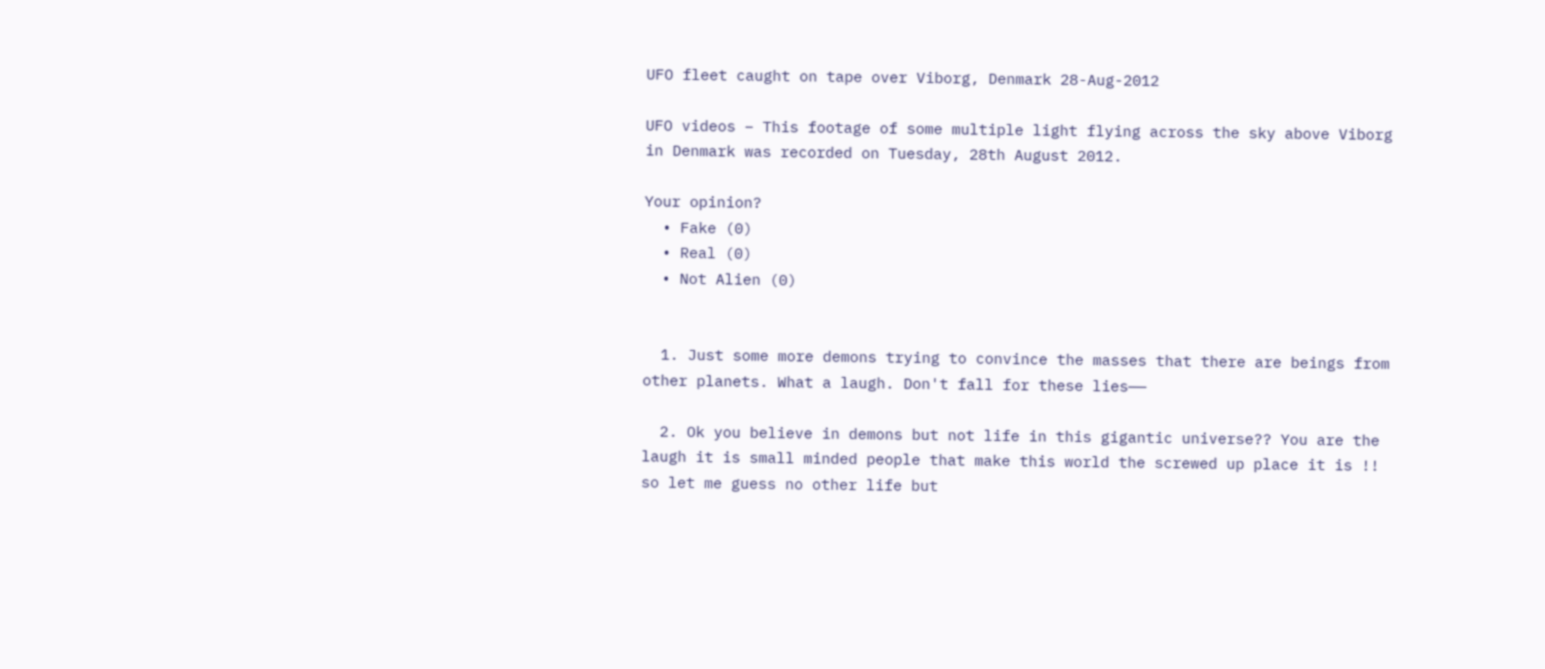UFO fleet caught on tape over Viborg, Denmark 28-Aug-2012

UFO videos – This footage of some multiple light flying across the sky above Viborg in Denmark was recorded on Tuesday, 28th August 2012.

Your opinion?
  • Fake (0)
  • Real (0)
  • Not Alien (0)


  1. Just some more demons trying to convince the masses that there are beings from other planets. What a laugh. Don't fall for these lies——

  2. Ok you believe in demons but not life in this gigantic universe?? You are the laugh it is small minded people that make this world the screwed up place it is !! so let me guess no other life but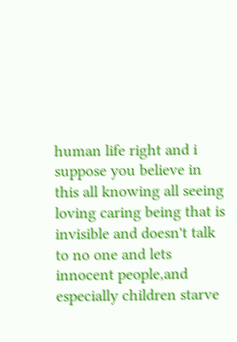human life right and i suppose you believe in this all knowing all seeing loving caring being that is invisible and doesn't talk to no one and lets innocent people,and especially children starve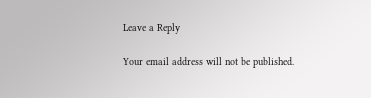Leave a Reply

Your email address will not be published.